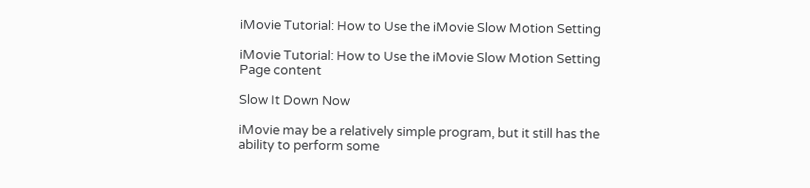iMovie Tutorial: How to Use the iMovie Slow Motion Setting

iMovie Tutorial: How to Use the iMovie Slow Motion Setting
Page content

Slow It Down Now

iMovie may be a relatively simple program, but it still has the ability to perform some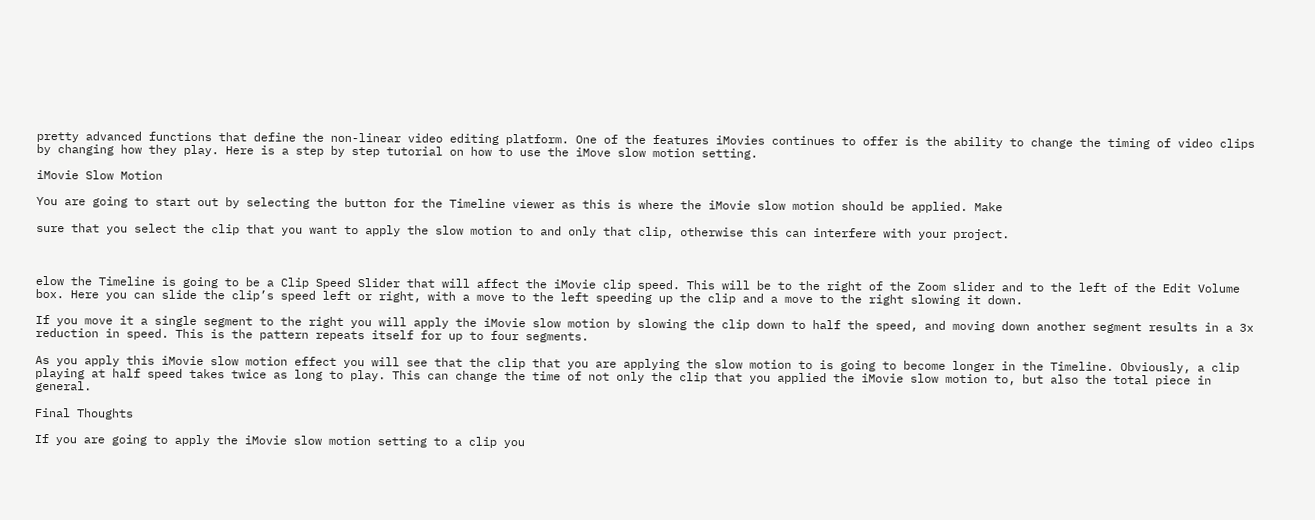pretty advanced functions that define the non-linear video editing platform. One of the features iMovies continues to offer is the ability to change the timing of video clips by changing how they play. Here is a step by step tutorial on how to use the iMove slow motion setting.

iMovie Slow Motion

You are going to start out by selecting the button for the Timeline viewer as this is where the iMovie slow motion should be applied. Make

sure that you select the clip that you want to apply the slow motion to and only that clip, otherwise this can interfere with your project.



elow the Timeline is going to be a Clip Speed Slider that will affect the iMovie clip speed. This will be to the right of the Zoom slider and to the left of the Edit Volume box. Here you can slide the clip’s speed left or right, with a move to the left speeding up the clip and a move to the right slowing it down.

If you move it a single segment to the right you will apply the iMovie slow motion by slowing the clip down to half the speed, and moving down another segment results in a 3x reduction in speed. This is the pattern repeats itself for up to four segments.

As you apply this iMovie slow motion effect you will see that the clip that you are applying the slow motion to is going to become longer in the Timeline. Obviously, a clip playing at half speed takes twice as long to play. This can change the time of not only the clip that you applied the iMovie slow motion to, but also the total piece in general.

Final Thoughts

If you are going to apply the iMovie slow motion setting to a clip you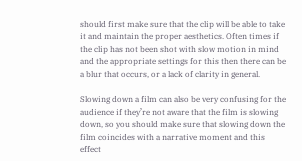should first make sure that the clip will be able to take it and maintain the proper aesthetics. Often times if the clip has not been shot with slow motion in mind and the appropriate settings for this then there can be a blur that occurs, or a lack of clarity in general.

Slowing down a film can also be very confusing for the audience if they’re not aware that the film is slowing down, so you should make sure that slowing down the film coincides with a narrative moment and this effect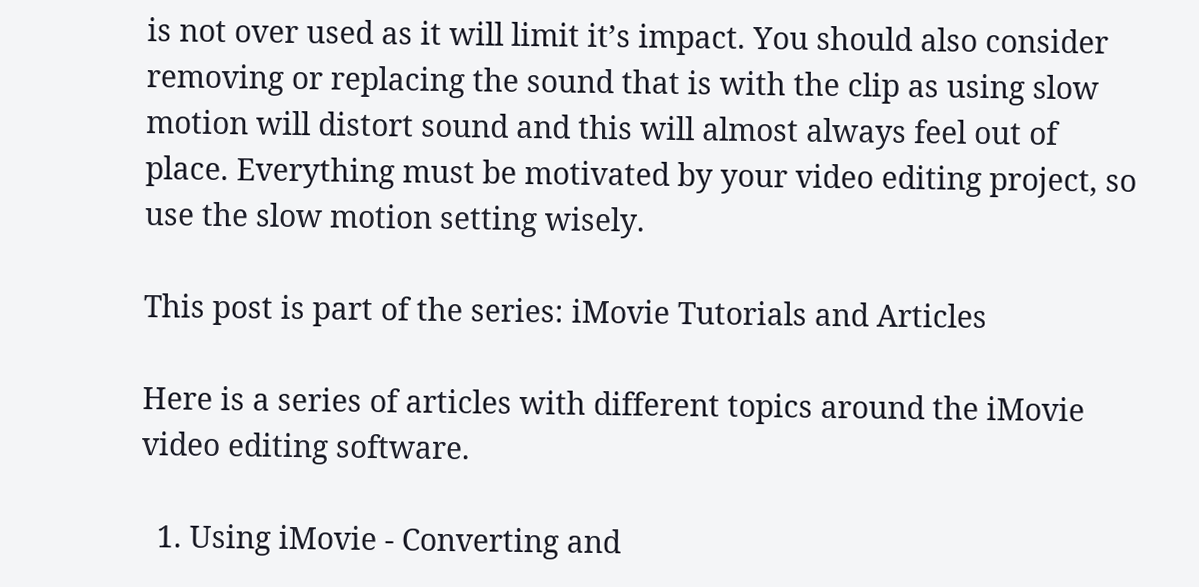is not over used as it will limit it’s impact. You should also consider removing or replacing the sound that is with the clip as using slow motion will distort sound and this will almost always feel out of place. Everything must be motivated by your video editing project, so use the slow motion setting wisely.

This post is part of the series: iMovie Tutorials and Articles

Here is a series of articles with different topics around the iMovie video editing software.

  1. Using iMovie - Converting and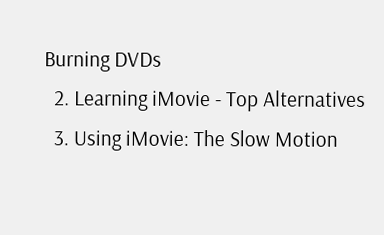Burning DVDs
  2. Learning iMovie - Top Alternatives
  3. Using iMovie: The Slow Motion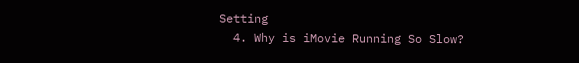Setting
  4. Why is iMovie Running So Slow?